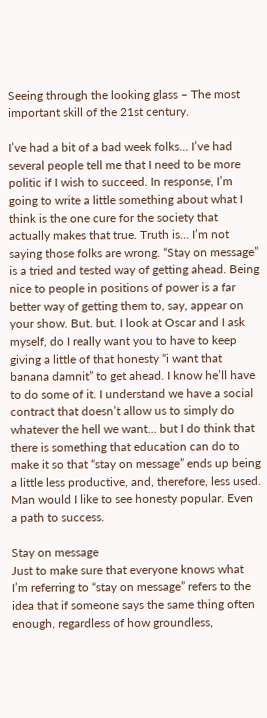Seeing through the looking glass – The most important skill of the 21st century.

I’ve had a bit of a bad week folks… I’ve had several people tell me that I need to be more politic if I wish to succeed. In response, I’m going to write a little something about what I think is the one cure for the society that actually makes that true. Truth is… I’m not saying those folks are wrong. “Stay on message” is a tried and tested way of getting ahead. Being nice to people in positions of power is a far better way of getting them to, say, appear on your show. But. but. I look at Oscar and I ask myself, do I really want you to have to keep giving a little of that honesty “i want that banana damnit” to get ahead. I know he’ll have to do some of it. I understand we have a social contract that doesn’t allow us to simply do whatever the hell we want… but I do think that there is something that education can do to make it so that “stay on message” ends up being a little less productive, and, therefore, less used. Man would I like to see honesty popular. Even a path to success.

Stay on message
Just to make sure that everyone knows what I’m referring to “stay on message” refers to the idea that if someone says the same thing often enough, regardless of how groundless,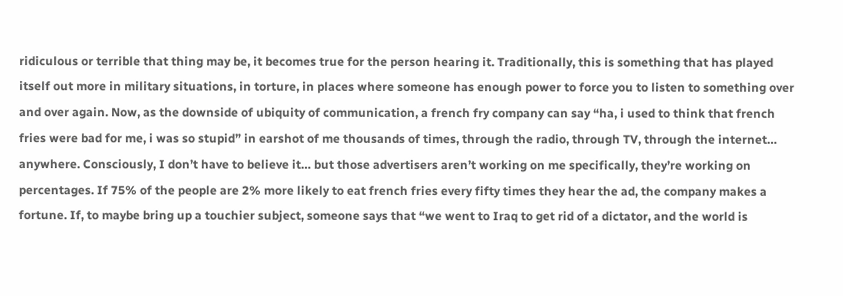ridiculous or terrible that thing may be, it becomes true for the person hearing it. Traditionally, this is something that has played itself out more in military situations, in torture, in places where someone has enough power to force you to listen to something over and over again. Now, as the downside of ubiquity of communication, a french fry company can say “ha, i used to think that french fries were bad for me, i was so stupid” in earshot of me thousands of times, through the radio, through TV, through the internet… anywhere. Consciously, I don’t have to believe it… but those advertisers aren’t working on me specifically, they’re working on percentages. If 75% of the people are 2% more likely to eat french fries every fifty times they hear the ad, the company makes a fortune. If, to maybe bring up a touchier subject, someone says that “we went to Iraq to get rid of a dictator, and the world is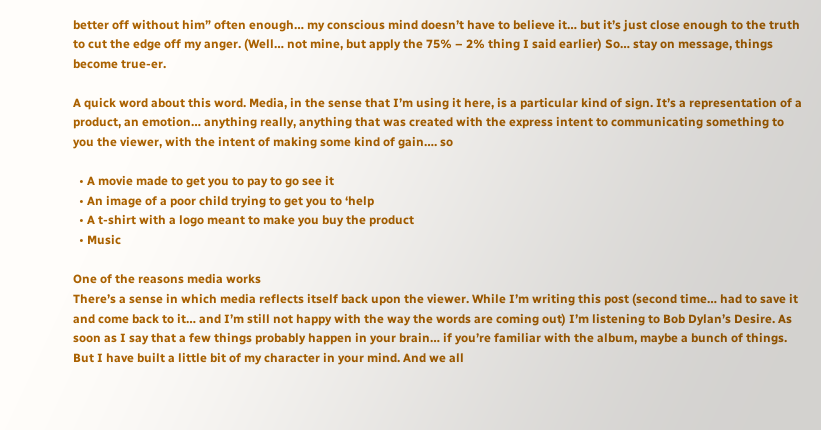better off without him” often enough… my conscious mind doesn’t have to believe it… but it’s just close enough to the truth to cut the edge off my anger. (Well… not mine, but apply the 75% – 2% thing I said earlier) So… stay on message, things become true-er.

A quick word about this word. Media, in the sense that I’m using it here, is a particular kind of sign. It’s a representation of a product, an emotion… anything really, anything that was created with the express intent to communicating something to you the viewer, with the intent of making some kind of gain…. so

  • A movie made to get you to pay to go see it
  • An image of a poor child trying to get you to ‘help
  • A t-shirt with a logo meant to make you buy the product
  • Music

One of the reasons media works
There’s a sense in which media reflects itself back upon the viewer. While I’m writing this post (second time… had to save it and come back to it… and I’m still not happy with the way the words are coming out) I’m listening to Bob Dylan’s Desire. As soon as I say that a few things probably happen in your brain… if you’re familiar with the album, maybe a bunch of things. But I have built a little bit of my character in your mind. And we all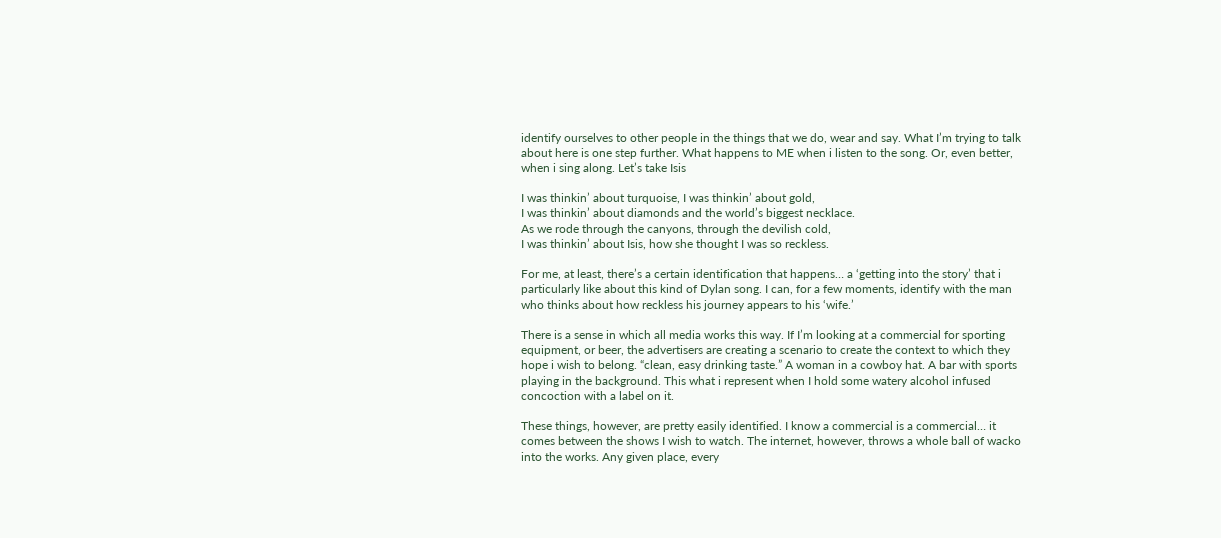identify ourselves to other people in the things that we do, wear and say. What I’m trying to talk about here is one step further. What happens to ME when i listen to the song. Or, even better, when i sing along. Let’s take Isis

I was thinkin’ about turquoise, I was thinkin’ about gold,
I was thinkin’ about diamonds and the world’s biggest necklace.
As we rode through the canyons, through the devilish cold,
I was thinkin’ about Isis, how she thought I was so reckless.

For me, at least, there’s a certain identification that happens… a ‘getting into the story’ that i particularly like about this kind of Dylan song. I can, for a few moments, identify with the man who thinks about how reckless his journey appears to his ‘wife.’

There is a sense in which all media works this way. If I’m looking at a commercial for sporting equipment, or beer, the advertisers are creating a scenario to create the context to which they hope i wish to belong. “clean, easy drinking taste.” A woman in a cowboy hat. A bar with sports playing in the background. This what i represent when I hold some watery alcohol infused concoction with a label on it.

These things, however, are pretty easily identified. I know a commercial is a commercial… it comes between the shows I wish to watch. The internet, however, throws a whole ball of wacko into the works. Any given place, every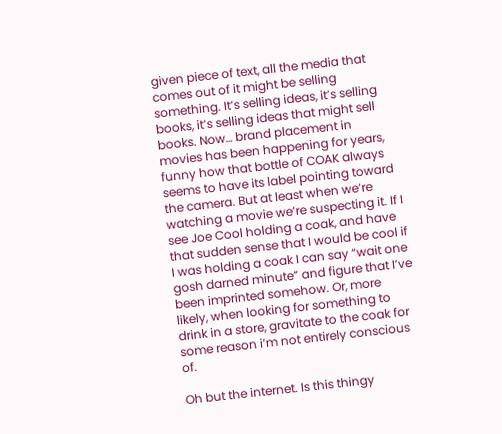given piece of text, all the media that comes out of it might be selling something. It’s selling ideas, it’s selling books, it’s selling ideas that might sell books. Now… brand placement in movies has been happening for years, funny how that bottle of COAK always seems to have its label pointing toward the camera. But at least when we’re watching a movie we’re suspecting it. If I see Joe Cool holding a coak, and have that sudden sense that I would be cool if I was holding a coak I can say “wait one gosh darned minute” and figure that I’ve been imprinted somehow. Or, more likely, when looking for something to drink in a store, gravitate to the coak for some reason i’m not entirely conscious of.

Oh but the internet. Is this thingy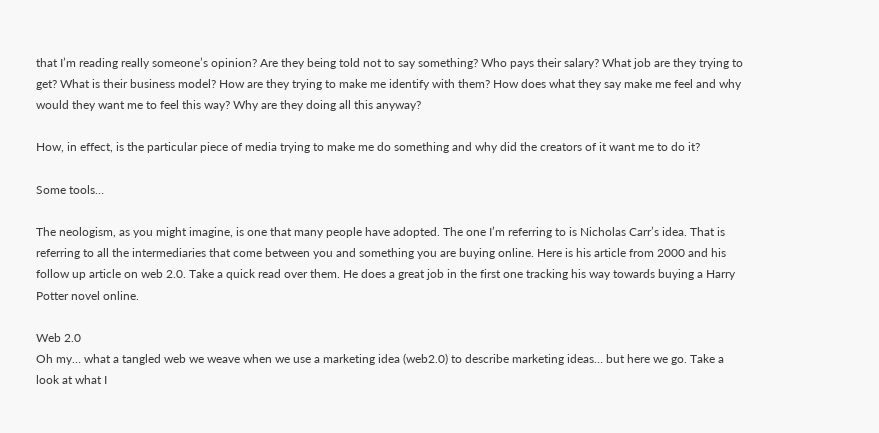that I’m reading really someone’s opinion? Are they being told not to say something? Who pays their salary? What job are they trying to get? What is their business model? How are they trying to make me identify with them? How does what they say make me feel and why would they want me to feel this way? Why are they doing all this anyway?

How, in effect, is the particular piece of media trying to make me do something and why did the creators of it want me to do it?

Some tools…

The neologism, as you might imagine, is one that many people have adopted. The one I’m referring to is Nicholas Carr’s idea. That is referring to all the intermediaries that come between you and something you are buying online. Here is his article from 2000 and his follow up article on web 2.0. Take a quick read over them. He does a great job in the first one tracking his way towards buying a Harry Potter novel online.

Web 2.0
Oh my… what a tangled web we weave when we use a marketing idea (web2.0) to describe marketing ideas… but here we go. Take a look at what I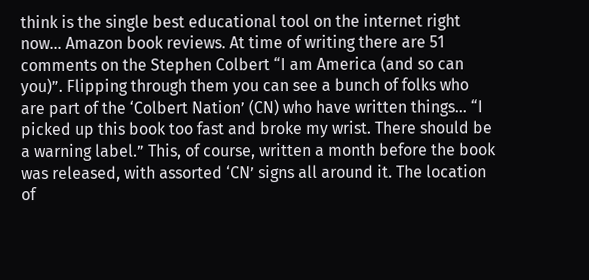think is the single best educational tool on the internet right now… Amazon book reviews. At time of writing there are 51 comments on the Stephen Colbert “I am America (and so can you)”. Flipping through them you can see a bunch of folks who are part of the ‘Colbert Nation’ (CN) who have written things… “I picked up this book too fast and broke my wrist. There should be a warning label.” This, of course, written a month before the book was released, with assorted ‘CN’ signs all around it. The location of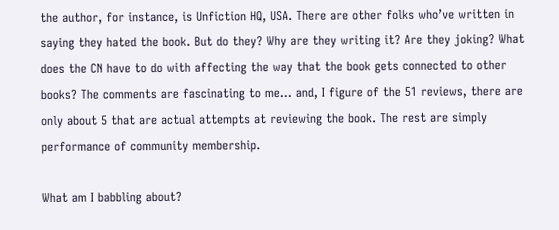the author, for instance, is Unfiction HQ, USA. There are other folks who’ve written in saying they hated the book. But do they? Why are they writing it? Are they joking? What does the CN have to do with affecting the way that the book gets connected to other books? The comments are fascinating to me… and, I figure of the 51 reviews, there are only about 5 that are actual attempts at reviewing the book. The rest are simply performance of community membership.

What am I babbling about?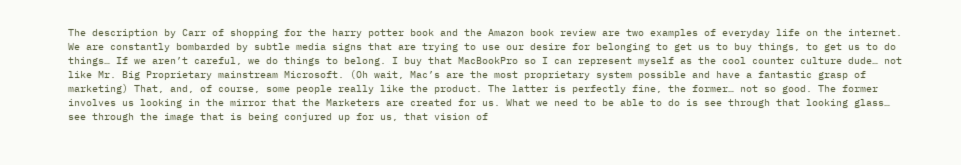The description by Carr of shopping for the harry potter book and the Amazon book review are two examples of everyday life on the internet. We are constantly bombarded by subtle media signs that are trying to use our desire for belonging to get us to buy things, to get us to do things… If we aren’t careful, we do things to belong. I buy that MacBookPro so I can represent myself as the cool counter culture dude… not like Mr. Big Proprietary mainstream Microsoft. (Oh wait, Mac’s are the most proprietary system possible and have a fantastic grasp of marketing) That, and, of course, some people really like the product. The latter is perfectly fine, the former… not so good. The former involves us looking in the mirror that the Marketers are created for us. What we need to be able to do is see through that looking glass… see through the image that is being conjured up for us, that vision of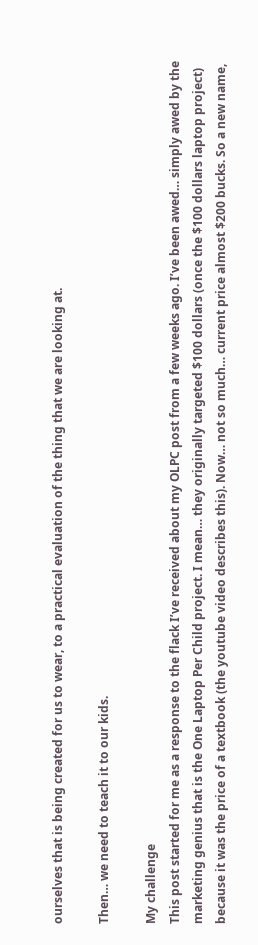ourselves that is being created for us to wear, to a practical evaluation of the thing that we are looking at.

Then… we need to teach it to our kids.

My challenge
This post started for me as a response to the flack I’ve received about my OLPC post from a few weeks ago. I’ve been awed… simply awed by the marketing genius that is the One Laptop Per Child project. I mean… they originally targeted $100 dollars (once the $100 dollars laptop project) because it was the price of a textbook (the youtube video describes this). Now… not so much… current price almost $200 bucks. So a new name,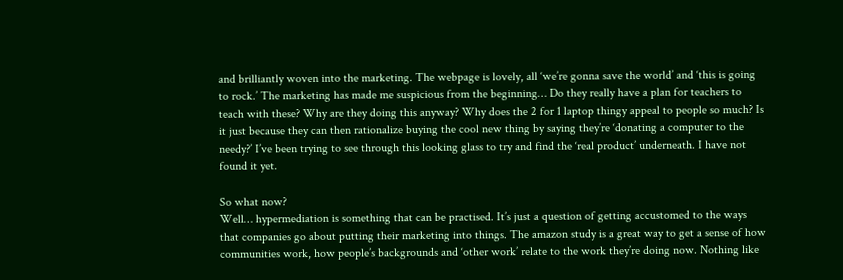and brilliantly woven into the marketing. The webpage is lovely, all ‘we’re gonna save the world’ and ‘this is going to rock.’ The marketing has made me suspicious from the beginning… Do they really have a plan for teachers to teach with these? Why are they doing this anyway? Why does the 2 for 1 laptop thingy appeal to people so much? Is it just because they can then rationalize buying the cool new thing by saying they’re ‘donating a computer to the needy?’ I’ve been trying to see through this looking glass to try and find the ‘real product’ underneath. I have not found it yet.

So what now?
Well… hypermediation is something that can be practised. It’s just a question of getting accustomed to the ways that companies go about putting their marketing into things. The amazon study is a great way to get a sense of how communities work, how people’s backgrounds and ‘other work’ relate to the work they’re doing now. Nothing like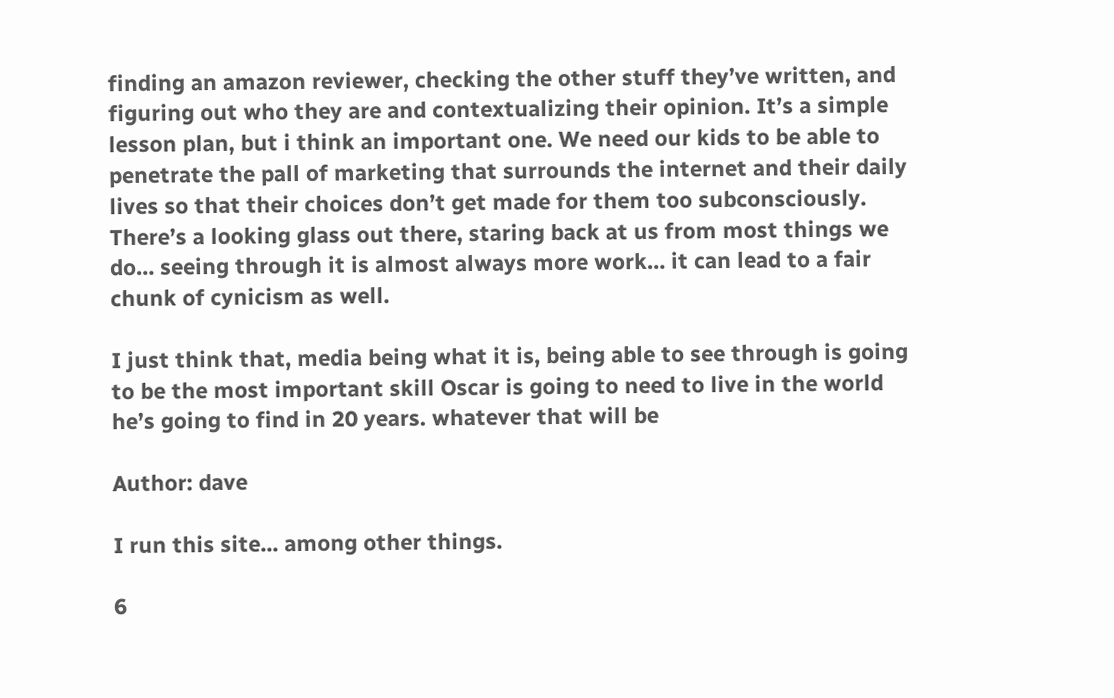finding an amazon reviewer, checking the other stuff they’ve written, and figuring out who they are and contextualizing their opinion. It’s a simple lesson plan, but i think an important one. We need our kids to be able to penetrate the pall of marketing that surrounds the internet and their daily lives so that their choices don’t get made for them too subconsciously. There’s a looking glass out there, staring back at us from most things we do… seeing through it is almost always more work… it can lead to a fair chunk of cynicism as well.

I just think that, media being what it is, being able to see through is going to be the most important skill Oscar is going to need to live in the world he’s going to find in 20 years. whatever that will be

Author: dave

I run this site... among other things.

6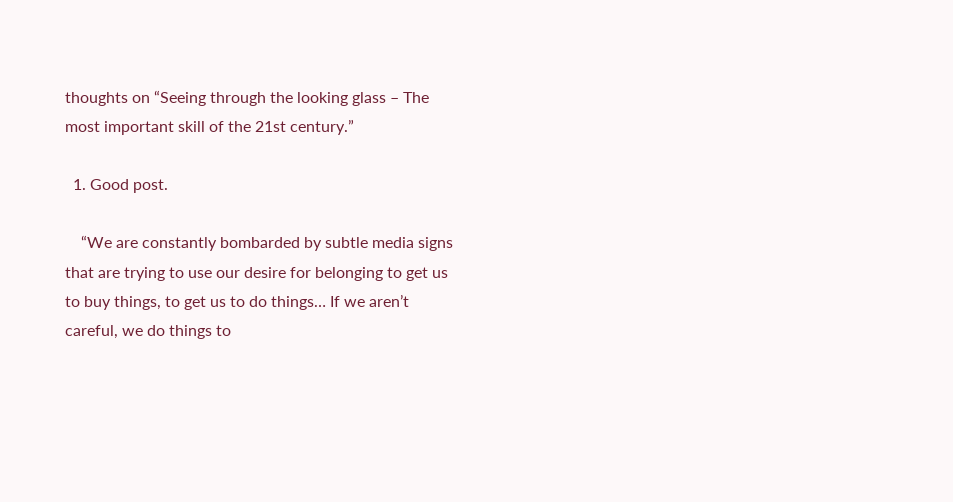thoughts on “Seeing through the looking glass – The most important skill of the 21st century.”

  1. Good post.

    “We are constantly bombarded by subtle media signs that are trying to use our desire for belonging to get us to buy things, to get us to do things… If we aren’t careful, we do things to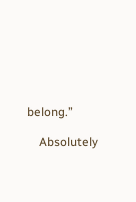belong.”

    Absolutely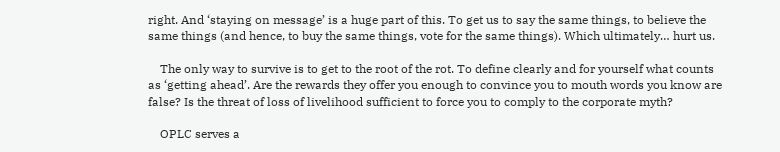right. And ‘staying on message’ is a huge part of this. To get us to say the same things, to believe the same things (and hence, to buy the same things, vote for the same things). Which ultimately… hurt us.

    The only way to survive is to get to the root of the rot. To define clearly and for yourself what counts as ‘getting ahead’. Are the rewards they offer you enough to convince you to mouth words you know are false? Is the threat of loss of livelihood sufficient to force you to comply to the corporate myth?

    OPLC serves a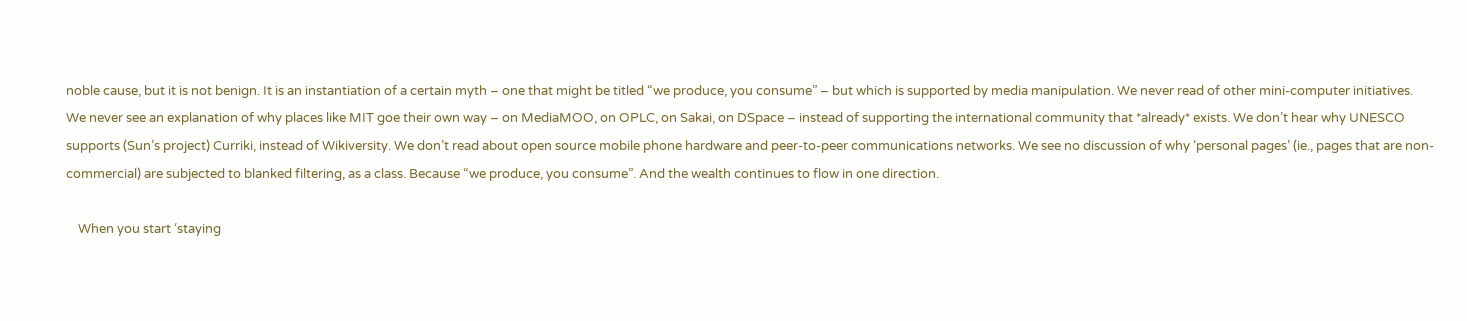noble cause, but it is not benign. It is an instantiation of a certain myth – one that might be titled “we produce, you consume” – but which is supported by media manipulation. We never read of other mini-computer initiatives. We never see an explanation of why places like MIT goe their own way – on MediaMOO, on OPLC, on Sakai, on DSpace – instead of supporting the international community that *already* exists. We don’t hear why UNESCO supports (Sun’s project) Curriki, instead of Wikiversity. We don’t read about open source mobile phone hardware and peer-to-peer communications networks. We see no discussion of why ‘personal pages’ (ie., pages that are non-commercial) are subjected to blanked filtering, as a class. Because “we produce, you consume”. And the wealth continues to flow in one direction.

    When you start ‘staying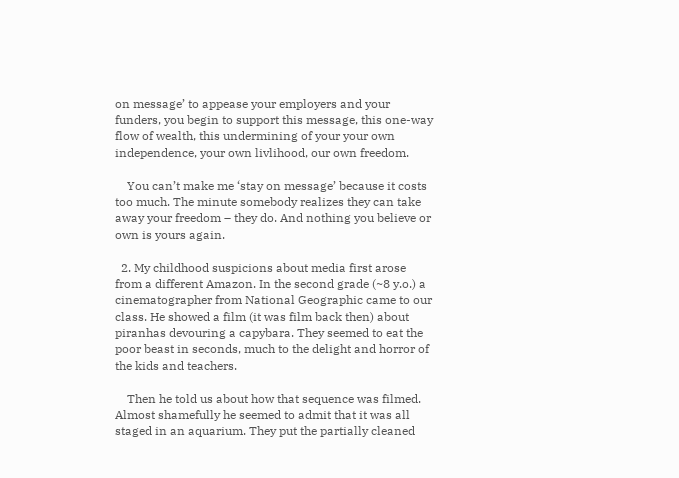on message’ to appease your employers and your funders, you begin to support this message, this one-way flow of wealth, this undermining of your your own independence, your own livlihood, our own freedom.

    You can’t make me ‘stay on message’ because it costs too much. The minute somebody realizes they can take away your freedom – they do. And nothing you believe or own is yours again.

  2. My childhood suspicions about media first arose from a different Amazon. In the second grade (~8 y.o.) a cinematographer from National Geographic came to our class. He showed a film (it was film back then) about piranhas devouring a capybara. They seemed to eat the poor beast in seconds, much to the delight and horror of the kids and teachers.

    Then he told us about how that sequence was filmed. Almost shamefully he seemed to admit that it was all staged in an aquarium. They put the partially cleaned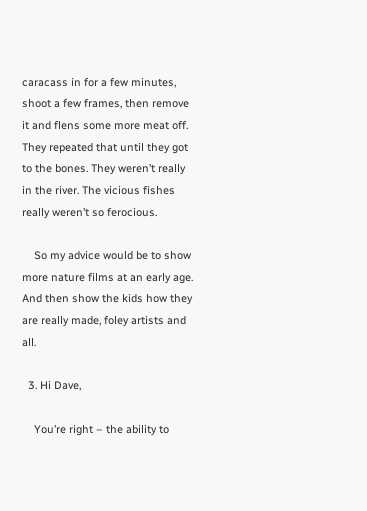caracass in for a few minutes, shoot a few frames, then remove it and flens some more meat off. They repeated that until they got to the bones. They weren’t really in the river. The vicious fishes really weren’t so ferocious.

    So my advice would be to show more nature films at an early age. And then show the kids how they are really made, foley artists and all.

  3. Hi Dave,

    You’re right – the ability to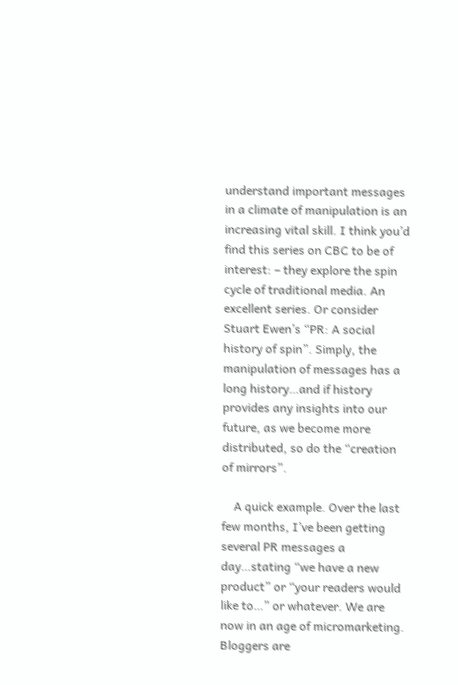understand important messages in a climate of manipulation is an increasing vital skill. I think you’d find this series on CBC to be of interest: – they explore the spin cycle of traditional media. An excellent series. Or consider Stuart Ewen’s “PR: A social history of spin”. Simply, the manipulation of messages has a long history…and if history provides any insights into our future, as we become more distributed, so do the “creation of mirrors”.

    A quick example. Over the last few months, I’ve been getting several PR messages a day…stating “we have a new product” or “your readers would like to…” or whatever. We are now in an age of micromarketing. Bloggers are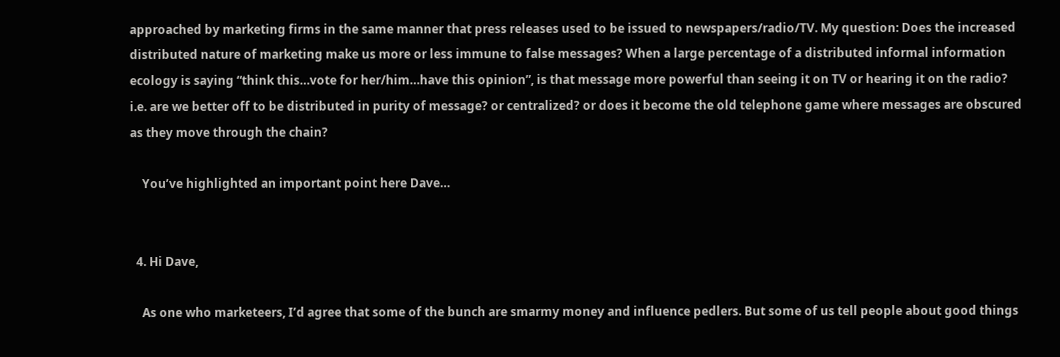approached by marketing firms in the same manner that press releases used to be issued to newspapers/radio/TV. My question: Does the increased distributed nature of marketing make us more or less immune to false messages? When a large percentage of a distributed informal information ecology is saying “think this…vote for her/him…have this opinion”, is that message more powerful than seeing it on TV or hearing it on the radio? i.e. are we better off to be distributed in purity of message? or centralized? or does it become the old telephone game where messages are obscured as they move through the chain?

    You’ve highlighted an important point here Dave…


  4. Hi Dave,

    As one who marketeers, I’d agree that some of the bunch are smarmy money and influence pedlers. But some of us tell people about good things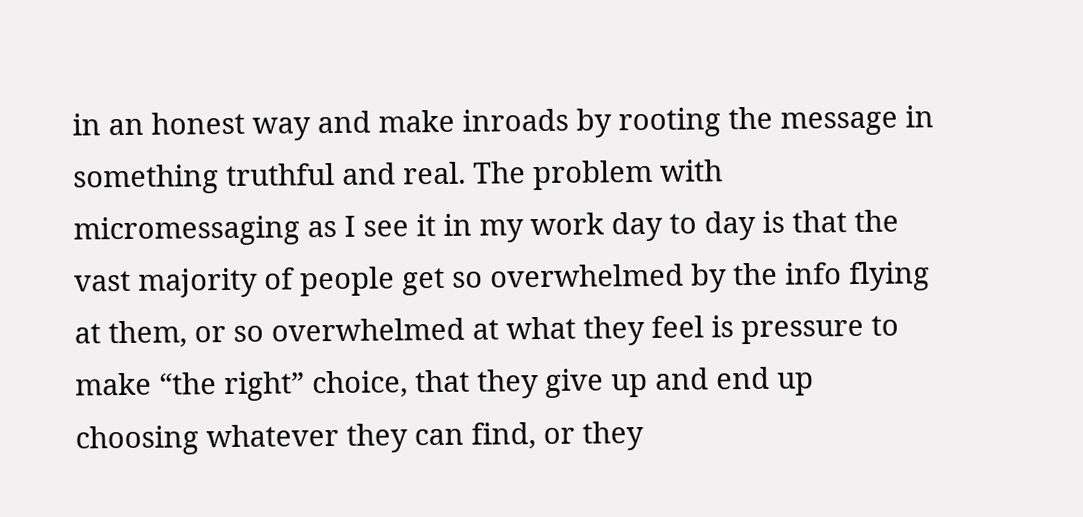in an honest way and make inroads by rooting the message in something truthful and real. The problem with micromessaging as I see it in my work day to day is that the vast majority of people get so overwhelmed by the info flying at them, or so overwhelmed at what they feel is pressure to make “the right” choice, that they give up and end up choosing whatever they can find, or they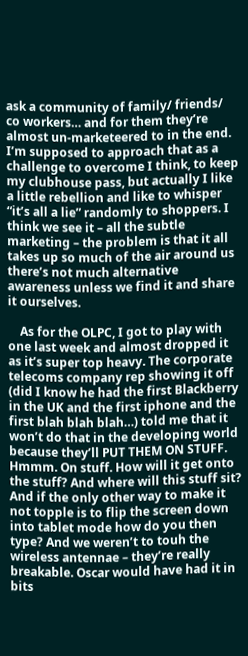ask a community of family/ friends/ co workers… and for them they’re almost un-marketeered to in the end. I’m supposed to approach that as a challenge to overcome I think, to keep my clubhouse pass, but actually I like a little rebellion and like to whisper “it’s all a lie” randomly to shoppers. I think we see it – all the subtle marketing – the problem is that it all takes up so much of the air around us there’s not much alternative awareness unless we find it and share it ourselves.

    As for the OLPC, I got to play with one last week and almost dropped it as it’s super top heavy. The corporate telecoms company rep showing it off (did I know he had the first Blackberry in the UK and the first iphone and the first blah blah blah…) told me that it won’t do that in the developing world because they’ll PUT THEM ON STUFF. Hmmm. On stuff. How will it get onto the stuff? And where will this stuff sit? And if the only other way to make it not topple is to flip the screen down into tablet mode how do you then type? And we weren’t to touh the wireless antennae – they’re really breakable. Oscar would have had it in bits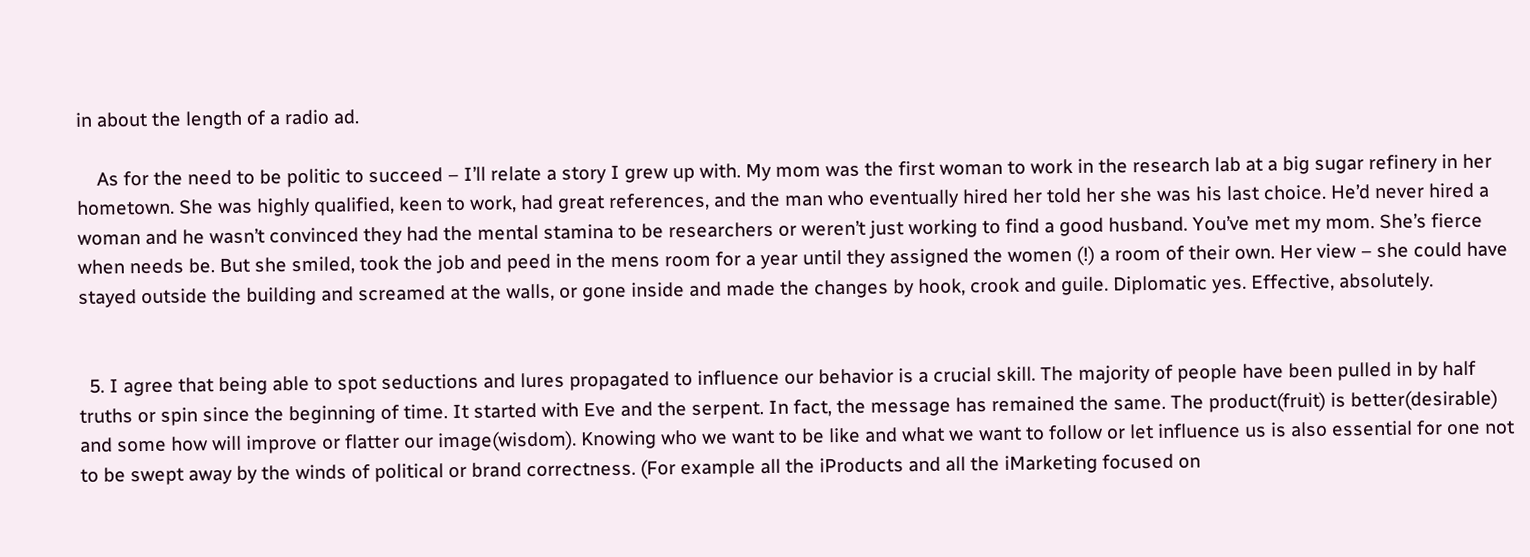in about the length of a radio ad.

    As for the need to be politic to succeed – I’ll relate a story I grew up with. My mom was the first woman to work in the research lab at a big sugar refinery in her hometown. She was highly qualified, keen to work, had great references, and the man who eventually hired her told her she was his last choice. He’d never hired a woman and he wasn’t convinced they had the mental stamina to be researchers or weren’t just working to find a good husband. You’ve met my mom. She’s fierce when needs be. But she smiled, took the job and peed in the mens room for a year until they assigned the women (!) a room of their own. Her view – she could have stayed outside the building and screamed at the walls, or gone inside and made the changes by hook, crook and guile. Diplomatic yes. Effective, absolutely.


  5. I agree that being able to spot seductions and lures propagated to influence our behavior is a crucial skill. The majority of people have been pulled in by half truths or spin since the beginning of time. It started with Eve and the serpent. In fact, the message has remained the same. The product(fruit) is better(desirable) and some how will improve or flatter our image(wisdom). Knowing who we want to be like and what we want to follow or let influence us is also essential for one not to be swept away by the winds of political or brand correctness. (For example all the iProducts and all the iMarketing focused on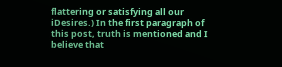flattering or satisfying all our iDesires.) In the first paragraph of this post, truth is mentioned and I believe that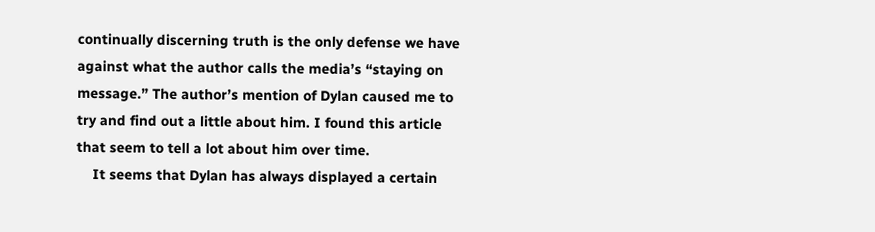continually discerning truth is the only defense we have against what the author calls the media’s “staying on message.” The author’s mention of Dylan caused me to try and find out a little about him. I found this article that seem to tell a lot about him over time.
    It seems that Dylan has always displayed a certain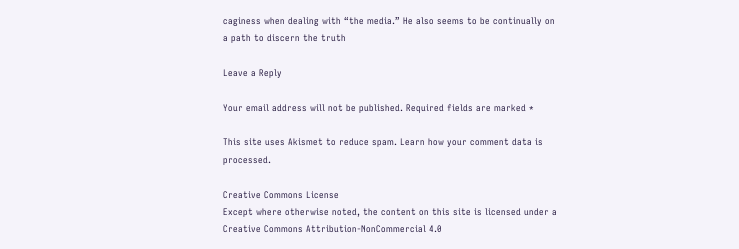caginess when dealing with “the media.” He also seems to be continually on a path to discern the truth

Leave a Reply

Your email address will not be published. Required fields are marked *

This site uses Akismet to reduce spam. Learn how your comment data is processed.

Creative Commons License
Except where otherwise noted, the content on this site is licensed under a Creative Commons Attribution-NonCommercial 4.0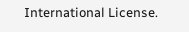International License.